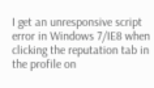I get an unresponsive script error in Windows 7/IE8 when clicking the reputation tab in the profile on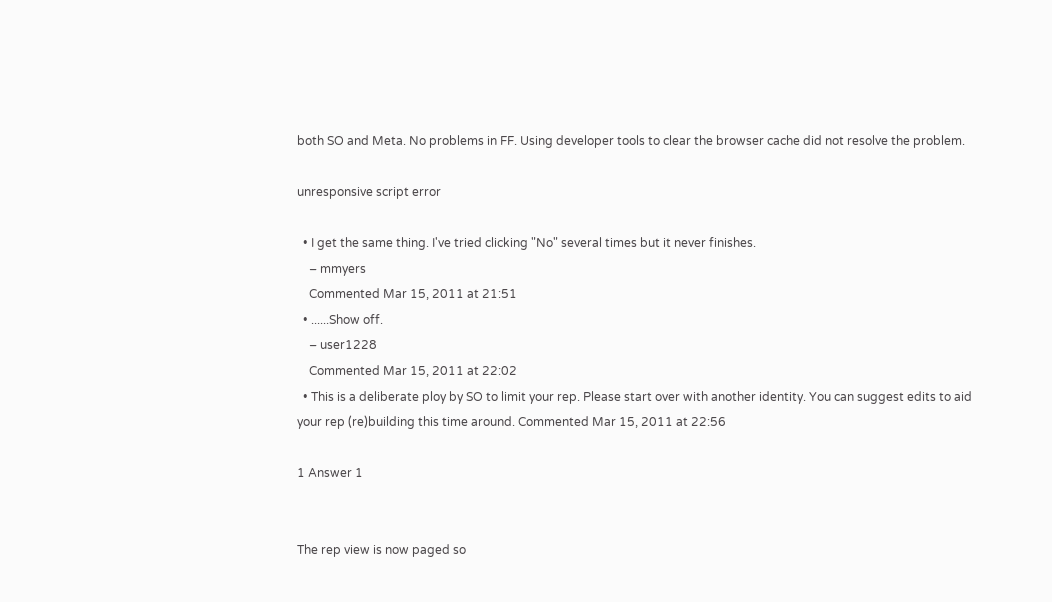both SO and Meta. No problems in FF. Using developer tools to clear the browser cache did not resolve the problem.

unresponsive script error

  • I get the same thing. I've tried clicking "No" several times but it never finishes.
    – mmyers
    Commented Mar 15, 2011 at 21:51
  • ......Show off.
    – user1228
    Commented Mar 15, 2011 at 22:02
  • This is a deliberate ploy by SO to limit your rep. Please start over with another identity. You can suggest edits to aid your rep (re)building this time around. Commented Mar 15, 2011 at 22:56

1 Answer 1


The rep view is now paged so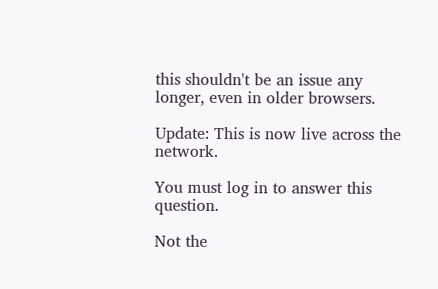this shouldn't be an issue any longer, even in older browsers.

Update: This is now live across the network.

You must log in to answer this question.

Not the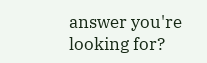answer you're looking for?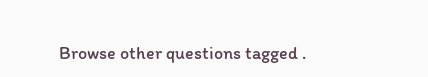Browse other questions tagged .